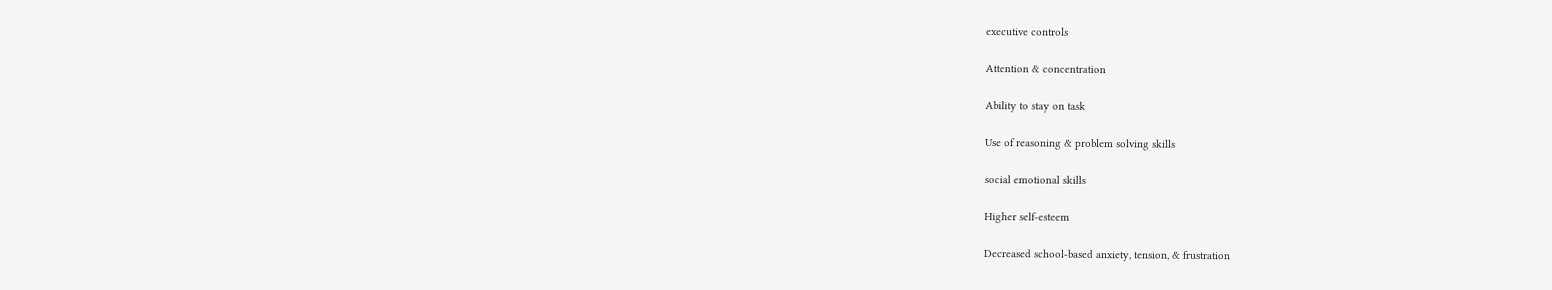executive controls

Attention & concentration

Ability to stay on task

Use of reasoning & problem solving skills

social emotional skills

Higher self-esteem

Decreased school-based anxiety, tension, & frustration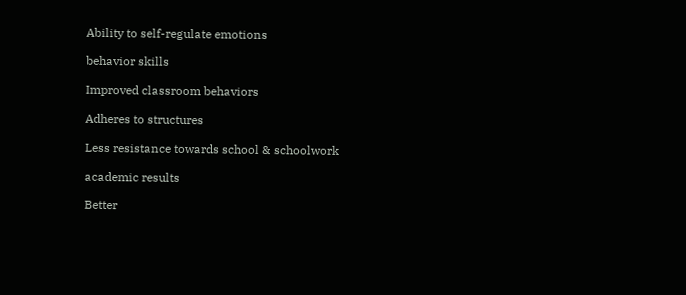Ability to self-regulate emotions

behavior skills

Improved classroom behaviors

Adheres to structures

Less resistance towards school & schoolwork

academic results

Better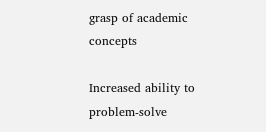grasp of academic concepts

Increased ability to problem-solve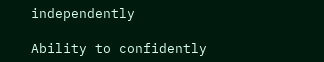independently

Ability to confidently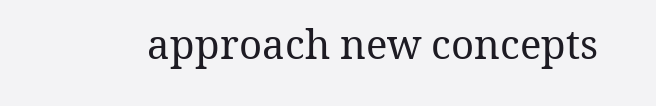approach new concepts